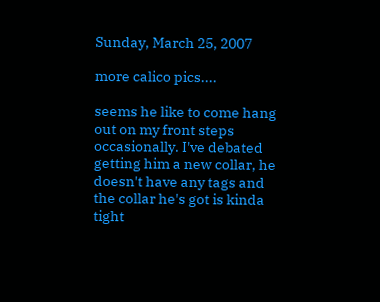Sunday, March 25, 2007

more calico pics....

seems he like to come hang out on my front steps occasionally. I've debated getting him a new collar, he doesn't have any tags and the collar he's got is kinda tight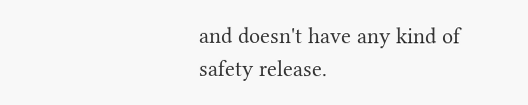and doesn't have any kind of safety release.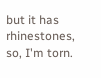but it has rhinestones, so, I'm torn.